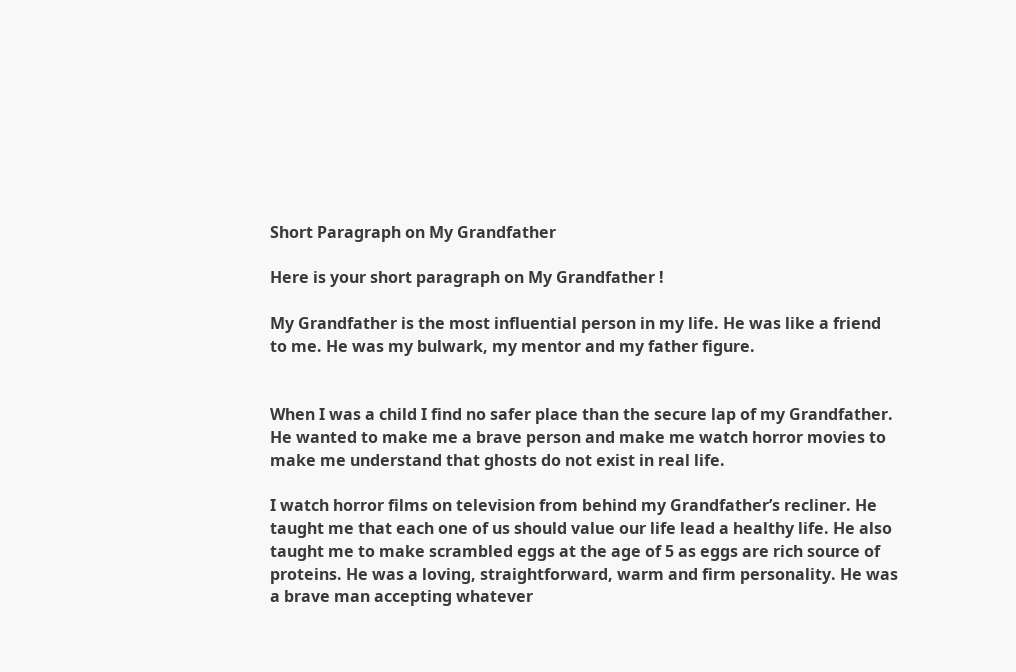Short Paragraph on My Grandfather

Here is your short paragraph on My Grandfather !

My Grandfather is the most influential person in my life. He was like a friend to me. He was my bulwark, my mentor and my father figure.


When I was a child I find no safer place than the secure lap of my Grandfather. He wanted to make me a brave person and make me watch horror movies to make me understand that ghosts do not exist in real life.

I watch horror films on television from behind my Grandfather’s recliner. He taught me that each one of us should value our life lead a healthy life. He also taught me to make scrambled eggs at the age of 5 as eggs are rich source of proteins. He was a loving, straightforward, warm and firm personality. He was a brave man accepting whatever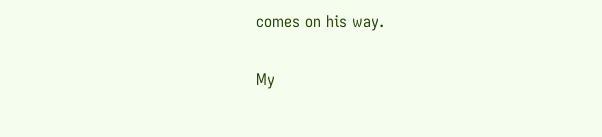comes on his way.

My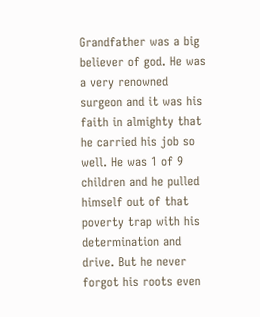Grandfather was a big believer of god. He was a very renowned surgeon and it was his faith in almighty that he carried his job so well. He was 1 of 9 children and he pulled himself out of that poverty trap with his determination and drive. But he never forgot his roots even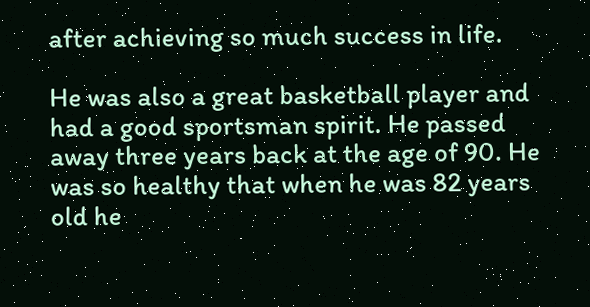after achieving so much success in life.

He was also a great basketball player and had a good sportsman spirit. He passed away three years back at the age of 90. He was so healthy that when he was 82 years old he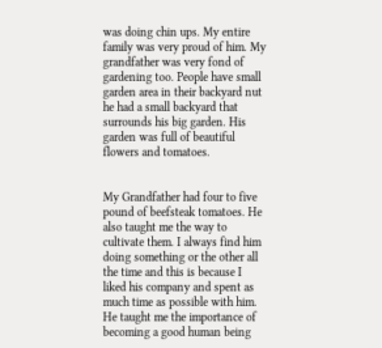was doing chin ups. My entire family was very proud of him. My grandfather was very fond of gardening too. People have small garden area in their backyard nut he had a small backyard that surrounds his big garden. His garden was full of beautiful flowers and tomatoes.


My Grandfather had four to five pound of beefsteak tomatoes. He also taught me the way to cultivate them. I always find him doing something or the other all the time and this is because I liked his company and spent as much time as possible with him. He taught me the importance of becoming a good human being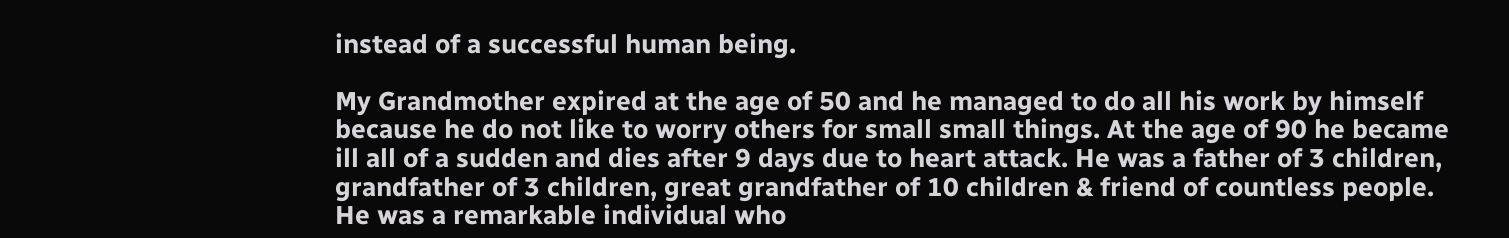instead of a successful human being.

My Grandmother expired at the age of 50 and he managed to do all his work by himself because he do not like to worry others for small small things. At the age of 90 he became ill all of a sudden and dies after 9 days due to heart attack. He was a father of 3 children, grandfather of 3 children, great grandfather of 10 children & friend of countless people. He was a remarkable individual who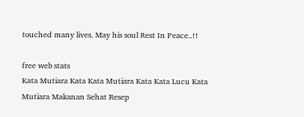touched many lives. May his soul Rest In Peace..!!

free web stats
Kata Mutiara Kata Kata Mutiara Kata Kata Lucu Kata Mutiara Makanan Sehat Resep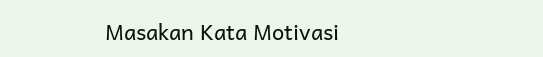Masakan Kata Motivasi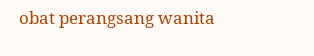obat perangsang wanita